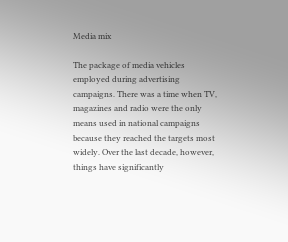Media mix

The package of media vehicles employed during advertising campaigns. There was a time when TV, magazines and radio were the only means used in national campaigns because they reached the targets most widely. Over the last decade, however, things have significantly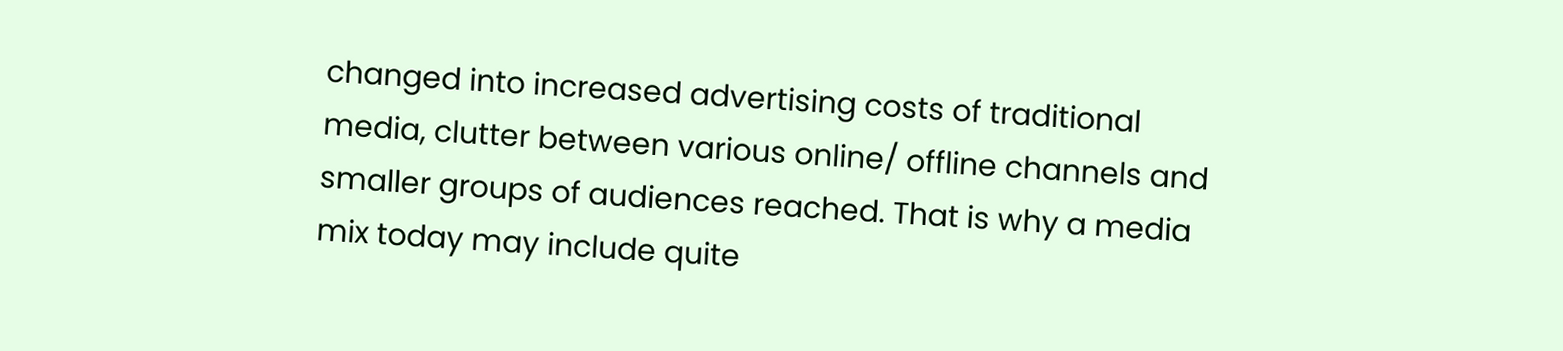changed into increased advertising costs of traditional media, clutter between various online/ offline channels and smaller groups of audiences reached. That is why a media mix today may include quite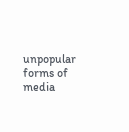unpopular forms of media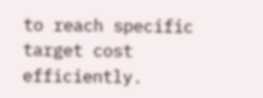to reach specific target cost efficiently.